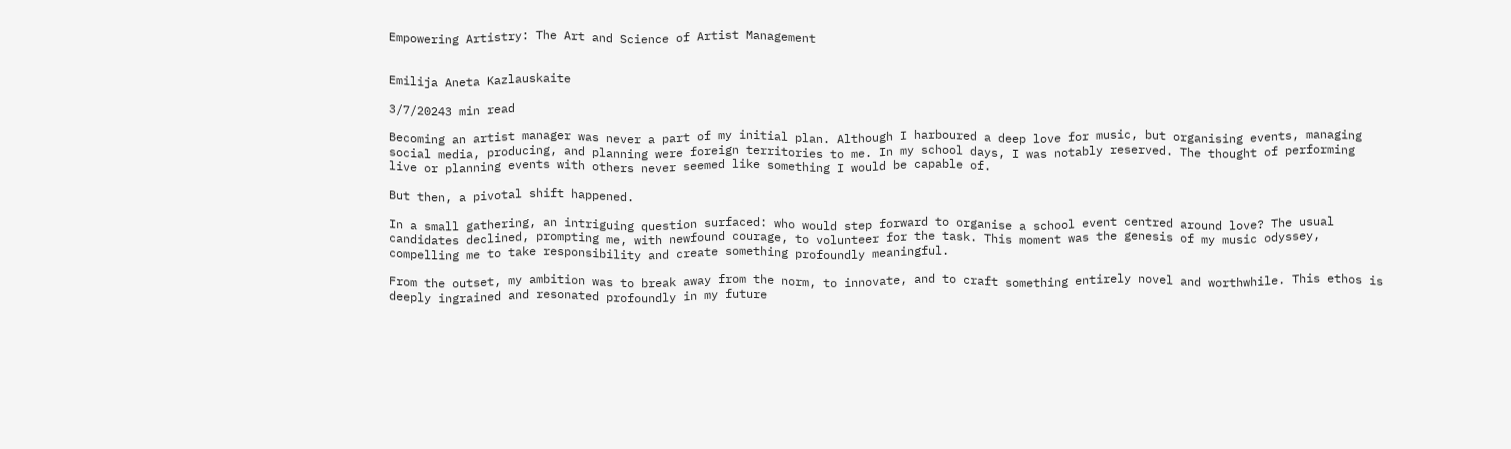Empowering Artistry: The Art and Science of Artist Management


Emilija Aneta Kazlauskaite

3/7/20243 min read

Becoming an artist manager was never a part of my initial plan. Although I harboured a deep love for music, but organising events, managing social media, producing, and planning were foreign territories to me. In my school days, I was notably reserved. The thought of performing live or planning events with others never seemed like something I would be capable of.

But then, a pivotal shift happened.

In a small gathering, an intriguing question surfaced: who would step forward to organise a school event centred around love? The usual candidates declined, prompting me, with newfound courage, to volunteer for the task. This moment was the genesis of my music odyssey, compelling me to take responsibility and create something profoundly meaningful.

From the outset, my ambition was to break away from the norm, to innovate, and to craft something entirely novel and worthwhile. This ethos is deeply ingrained and resonated profoundly in my future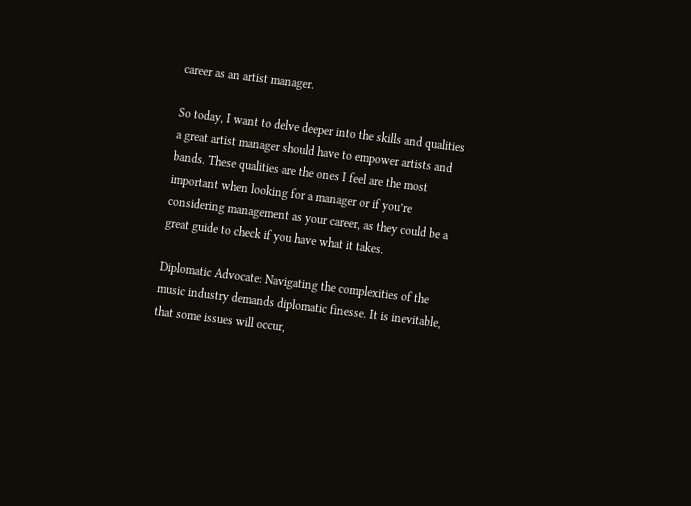career as an artist manager.

So today, I want to delve deeper into the skills and qualities a great artist manager should have to empower artists and bands. These qualities are the ones I feel are the most important when looking for a manager or if you’re considering management as your career, as they could be a great guide to check if you have what it takes.

Diplomatic Advocate: Navigating the complexities of the music industry demands diplomatic finesse. It is inevitable, that some issues will occur,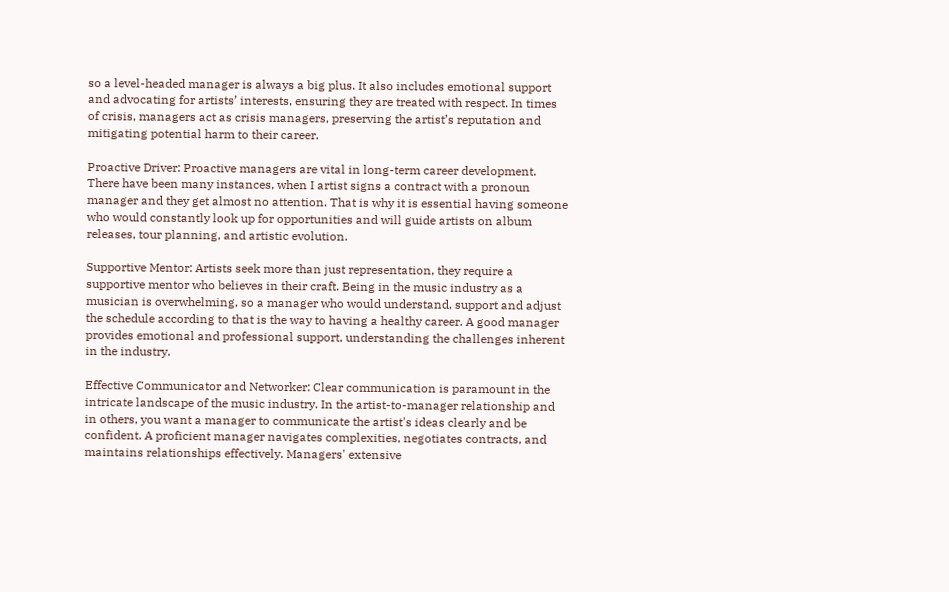so a level-headed manager is always a big plus. It also includes emotional support and advocating for artists’ interests, ensuring they are treated with respect. In times of crisis, managers act as crisis managers, preserving the artist’s reputation and mitigating potential harm to their career.

Proactive Driver: Proactive managers are vital in long-term career development. There have been many instances, when I artist signs a contract with a pronoun manager and they get almost no attention. That is why it is essential having someone who would constantly look up for opportunities and will guide artists on album releases, tour planning, and artistic evolution.

Supportive Mentor: Artists seek more than just representation, they require a supportive mentor who believes in their craft. Being in the music industry as a musician is overwhelming, so a manager who would understand, support and adjust the schedule according to that is the way to having a healthy career. A good manager provides emotional and professional support, understanding the challenges inherent in the industry.

Effective Communicator and Networker: Clear communication is paramount in the intricate landscape of the music industry. In the artist-to-manager relationship and in others, you want a manager to communicate the artist's ideas clearly and be confident. A proficient manager navigates complexities, negotiates contracts, and maintains relationships effectively. Managers' extensive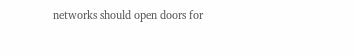networks should open doors for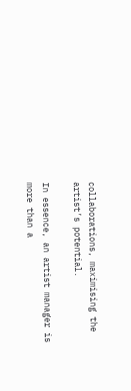collaborations, maximising the artist’s potential.

In essence, an artist manager is more than a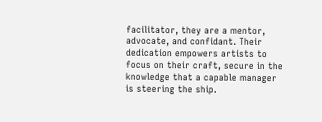facilitator, they are a mentor, advocate, and confidant. Their dedication empowers artists to focus on their craft, secure in the knowledge that a capable manager is steering the ship.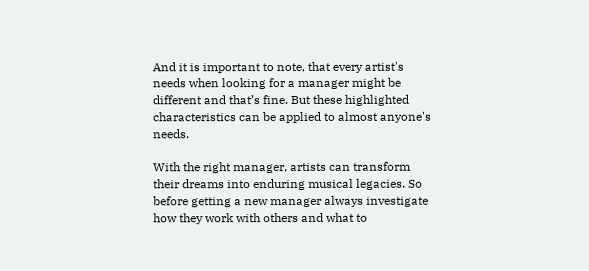And it is important to note, that every artist's needs when looking for a manager might be different and that’s fine. But these highlighted characteristics can be applied to almost anyone's needs.

With the right manager, artists can transform their dreams into enduring musical legacies. So before getting a new manager always investigate how they work with others and what to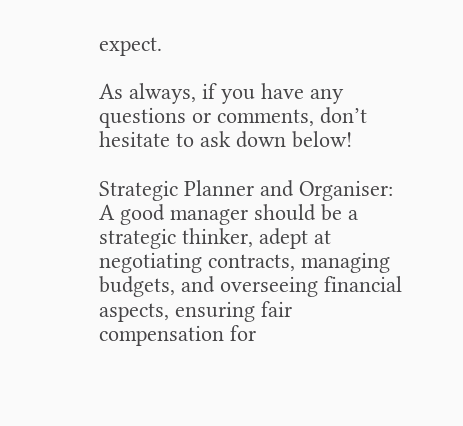expect.

As always, if you have any questions or comments, don’t hesitate to ask down below!

Strategic Planner and Organiser: A good manager should be a strategic thinker, adept at negotiating contracts, managing budgets, and overseeing financial aspects, ensuring fair compensation for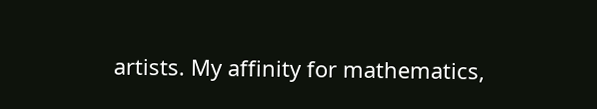artists. My affinity for mathematics,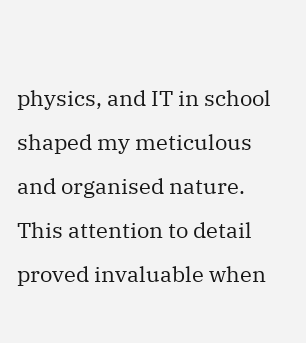physics, and IT in school shaped my meticulous and organised nature. This attention to detail proved invaluable when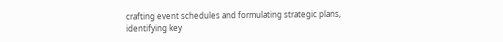crafting event schedules and formulating strategic plans, identifying key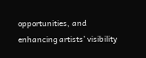opportunities, and enhancing artists’ visibility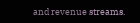and revenue streams.